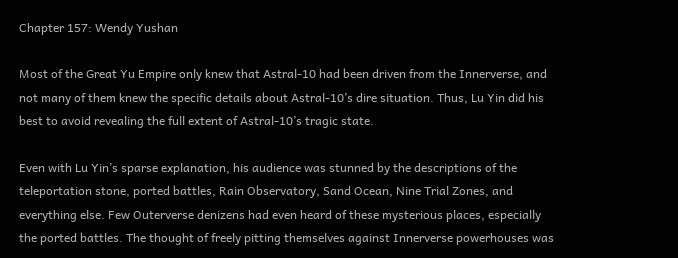Chapter 157: Wendy Yushan

Most of the Great Yu Empire only knew that Astral-10 had been driven from the Innerverse, and not many of them knew the specific details about Astral-10’s dire situation. Thus, Lu Yin did his best to avoid revealing the full extent of Astral-10’s tragic state.

Even with Lu Yin’s sparse explanation, his audience was stunned by the descriptions of the teleportation stone, ported battles, Rain Observatory, Sand Ocean, Nine Trial Zones, and everything else. Few Outerverse denizens had even heard of these mysterious places, especially the ported battles. The thought of freely pitting themselves against Innerverse powerhouses was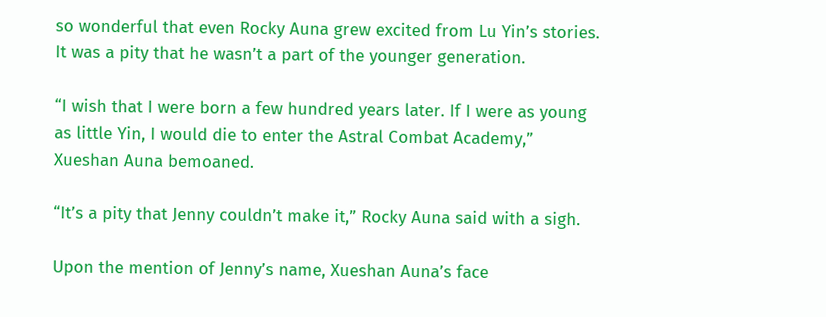so wonderful that even Rocky Auna grew excited from Lu Yin’s stories. It was a pity that he wasn’t a part of the younger generation.

“I wish that I were born a few hundred years later. If I were as young as little Yin, I would die to enter the Astral Combat Academy,” Xueshan Auna bemoaned.

“It’s a pity that Jenny couldn’t make it,” Rocky Auna said with a sigh.

Upon the mention of Jenny’s name, Xueshan Auna’s face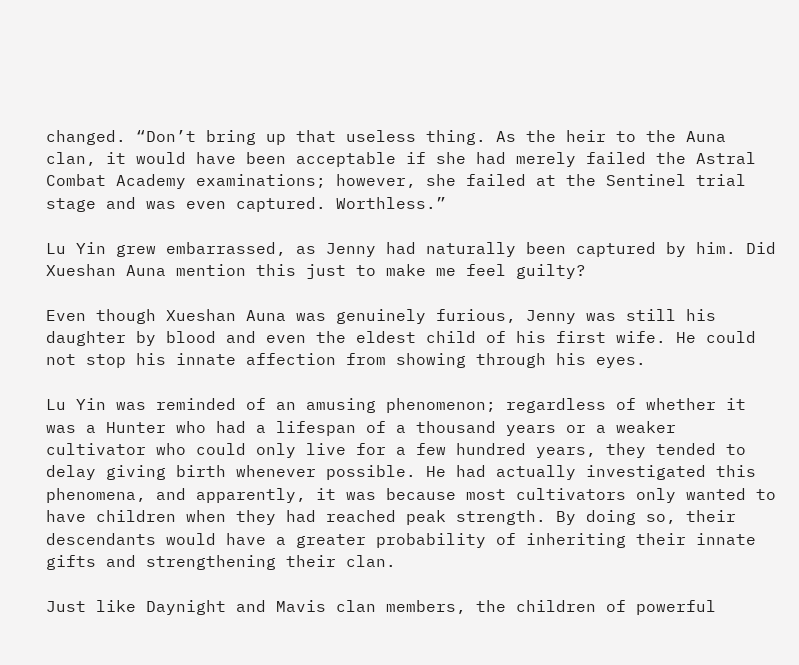changed. “Don’t bring up that useless thing. As the heir to the Auna clan, it would have been acceptable if she had merely failed the Astral Combat Academy examinations; however, she failed at the Sentinel trial stage and was even captured. Worthless.”

Lu Yin grew embarrassed, as Jenny had naturally been captured by him. Did Xueshan Auna mention this just to make me feel guilty?

Even though Xueshan Auna was genuinely furious, Jenny was still his daughter by blood and even the eldest child of his first wife. He could not stop his innate affection from showing through his eyes.

Lu Yin was reminded of an amusing phenomenon; regardless of whether it was a Hunter who had a lifespan of a thousand years or a weaker cultivator who could only live for a few hundred years, they tended to delay giving birth whenever possible. He had actually investigated this phenomena, and apparently, it was because most cultivators only wanted to have children when they had reached peak strength. By doing so, their descendants would have a greater probability of inheriting their innate gifts and strengthening their clan.

Just like Daynight and Mavis clan members, the children of powerful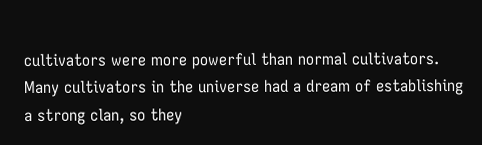cultivators were more powerful than normal cultivators. Many cultivators in the universe had a dream of establishing a strong clan, so they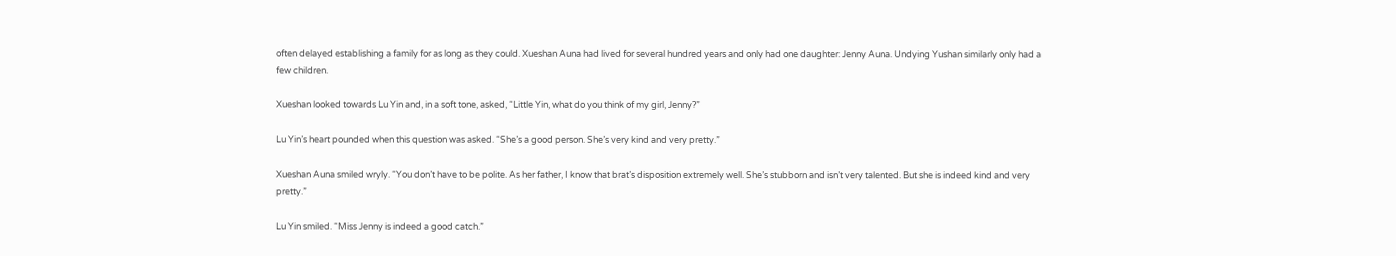often delayed establishing a family for as long as they could. Xueshan Auna had lived for several hundred years and only had one daughter: Jenny Auna. Undying Yushan similarly only had a few children.

Xueshan looked towards Lu Yin and, in a soft tone, asked, “Little Yin, what do you think of my girl, Jenny?”

Lu Yin’s heart pounded when this question was asked. “She’s a good person. She’s very kind and very pretty.”

Xueshan Auna smiled wryly. “You don’t have to be polite. As her father, I know that brat’s disposition extremely well. She’s stubborn and isn’t very talented. But she is indeed kind and very pretty.”

Lu Yin smiled. “Miss Jenny is indeed a good catch.”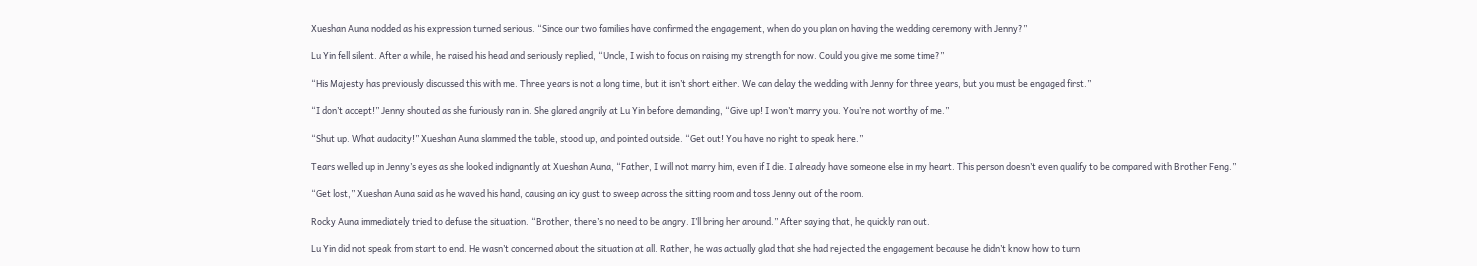Xueshan Auna nodded as his expression turned serious. “Since our two families have confirmed the engagement, when do you plan on having the wedding ceremony with Jenny?”

Lu Yin fell silent. After a while, he raised his head and seriously replied, “Uncle, I wish to focus on raising my strength for now. Could you give me some time?”

“His Majesty has previously discussed this with me. Three years is not a long time, but it isn’t short either. We can delay the wedding with Jenny for three years, but you must be engaged first.”

“I don’t accept!” Jenny shouted as she furiously ran in. She glared angrily at Lu Yin before demanding, “Give up! I won’t marry you. You’re not worthy of me.”

“Shut up. What audacity!” Xueshan Auna slammed the table, stood up, and pointed outside. “Get out! You have no right to speak here.”

Tears welled up in Jenny’s eyes as she looked indignantly at Xueshan Auna, “Father, I will not marry him, even if I die. I already have someone else in my heart. This person doesn’t even qualify to be compared with Brother Feng.”

“Get lost,” Xueshan Auna said as he waved his hand, causing an icy gust to sweep across the sitting room and toss Jenny out of the room.

Rocky Auna immediately tried to defuse the situation. “Brother, there’s no need to be angry. I’ll bring her around.” After saying that, he quickly ran out.

Lu Yin did not speak from start to end. He wasn’t concerned about the situation at all. Rather, he was actually glad that she had rejected the engagement because he didn’t know how to turn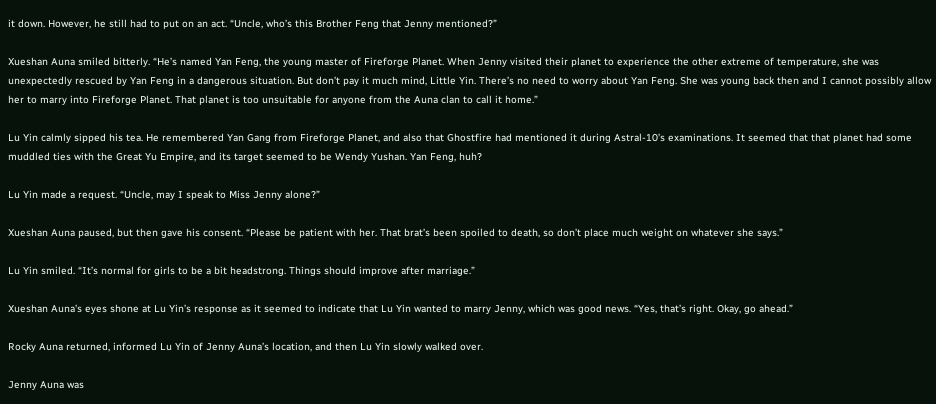it down. However, he still had to put on an act. “Uncle, who’s this Brother Feng that Jenny mentioned?”

Xueshan Auna smiled bitterly. “He’s named Yan Feng, the young master of Fireforge Planet. When Jenny visited their planet to experience the other extreme of temperature, she was unexpectedly rescued by Yan Feng in a dangerous situation. But don’t pay it much mind, Little Yin. There’s no need to worry about Yan Feng. She was young back then and I cannot possibly allow her to marry into Fireforge Planet. That planet is too unsuitable for anyone from the Auna clan to call it home.”

Lu Yin calmly sipped his tea. He remembered Yan Gang from Fireforge Planet, and also that Ghostfire had mentioned it during Astral-10’s examinations. It seemed that that planet had some muddled ties with the Great Yu Empire, and its target seemed to be Wendy Yushan. Yan Feng, huh?

Lu Yin made a request. “Uncle, may I speak to Miss Jenny alone?”

Xueshan Auna paused, but then gave his consent. “Please be patient with her. That brat’s been spoiled to death, so don’t place much weight on whatever she says.”

Lu Yin smiled. “It’s normal for girls to be a bit headstrong. Things should improve after marriage.”

Xueshan Auna’s eyes shone at Lu Yin’s response as it seemed to indicate that Lu Yin wanted to marry Jenny, which was good news. “Yes, that’s right. Okay, go ahead.”

Rocky Auna returned, informed Lu Yin of Jenny Auna’s location, and then Lu Yin slowly walked over.

Jenny Auna was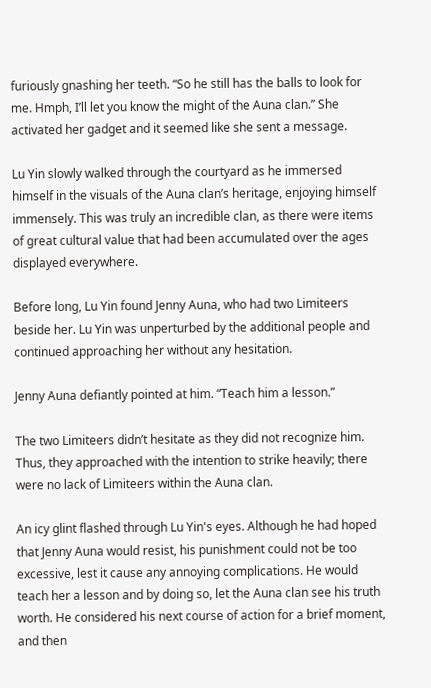furiously gnashing her teeth. “So he still has the balls to look for me. Hmph, I’ll let you know the might of the Auna clan.” She activated her gadget and it seemed like she sent a message.

Lu Yin slowly walked through the courtyard as he immersed himself in the visuals of the Auna clan’s heritage, enjoying himself immensely. This was truly an incredible clan, as there were items of great cultural value that had been accumulated over the ages displayed everywhere.

Before long, Lu Yin found Jenny Auna, who had two Limiteers beside her. Lu Yin was unperturbed by the additional people and continued approaching her without any hesitation.

Jenny Auna defiantly pointed at him. “Teach him a lesson.”

The two Limiteers didn’t hesitate as they did not recognize him. Thus, they approached with the intention to strike heavily; there were no lack of Limiteers within the Auna clan.

An icy glint flashed through Lu Yin's eyes. Although he had hoped that Jenny Auna would resist, his punishment could not be too excessive, lest it cause any annoying complications. He would teach her a lesson and by doing so, let the Auna clan see his truth worth. He considered his next course of action for a brief moment, and then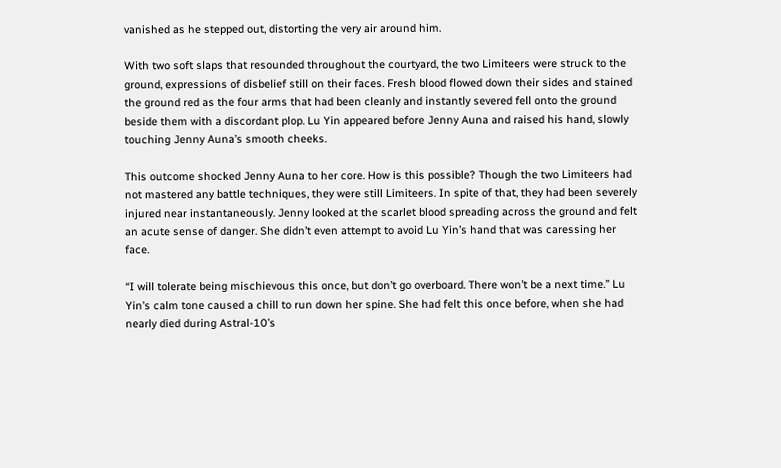vanished as he stepped out, distorting the very air around him.

With two soft slaps that resounded throughout the courtyard, the two Limiteers were struck to the ground, expressions of disbelief still on their faces. Fresh blood flowed down their sides and stained the ground red as the four arms that had been cleanly and instantly severed fell onto the ground beside them with a discordant plop. Lu Yin appeared before Jenny Auna and raised his hand, slowly touching Jenny Auna’s smooth cheeks.

This outcome shocked Jenny Auna to her core. How is this possible? Though the two Limiteers had not mastered any battle techniques, they were still Limiteers. In spite of that, they had been severely injured near instantaneously. Jenny looked at the scarlet blood spreading across the ground and felt an acute sense of danger. She didn’t even attempt to avoid Lu Yin’s hand that was caressing her face.

“I will tolerate being mischievous this once, but don’t go overboard. There won’t be a next time.” Lu Yin’s calm tone caused a chill to run down her spine. She had felt this once before, when she had nearly died during Astral-10’s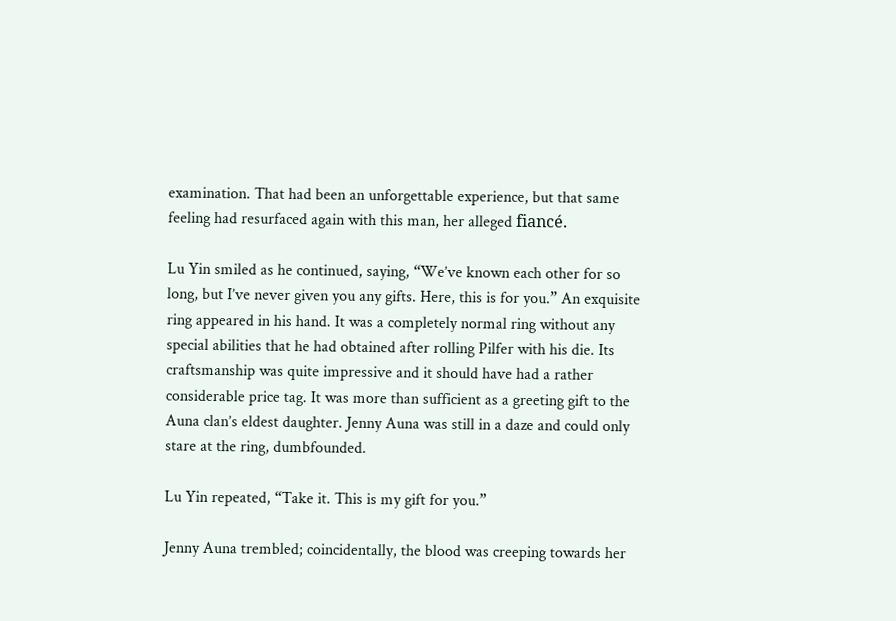examination. That had been an unforgettable experience, but that same feeling had resurfaced again with this man, her alleged fiancé.

Lu Yin smiled as he continued, saying, “We’ve known each other for so long, but I’ve never given you any gifts. Here, this is for you.” An exquisite ring appeared in his hand. It was a completely normal ring without any special abilities that he had obtained after rolling Pilfer with his die. Its craftsmanship was quite impressive and it should have had a rather considerable price tag. It was more than sufficient as a greeting gift to the Auna clan’s eldest daughter. Jenny Auna was still in a daze and could only stare at the ring, dumbfounded.

Lu Yin repeated, “Take it. This is my gift for you.”

Jenny Auna trembled; coincidentally, the blood was creeping towards her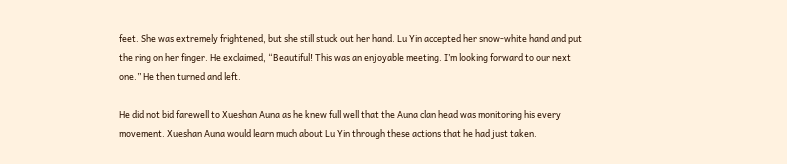feet. She was extremely frightened, but she still stuck out her hand. Lu Yin accepted her snow-white hand and put the ring on her finger. He exclaimed, “Beautiful! This was an enjoyable meeting. I’m looking forward to our next one.” He then turned and left.

He did not bid farewell to Xueshan Auna as he knew full well that the Auna clan head was monitoring his every movement. Xueshan Auna would learn much about Lu Yin through these actions that he had just taken.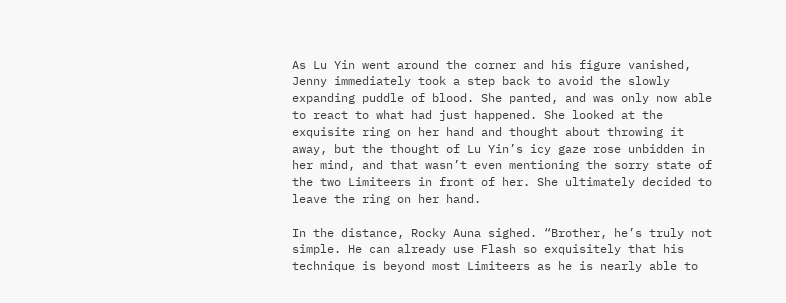As Lu Yin went around the corner and his figure vanished, Jenny immediately took a step back to avoid the slowly expanding puddle of blood. She panted, and was only now able to react to what had just happened. She looked at the exquisite ring on her hand and thought about throwing it away, but the thought of Lu Yin’s icy gaze rose unbidden in her mind, and that wasn’t even mentioning the sorry state of the two Limiteers in front of her. She ultimately decided to leave the ring on her hand.

In the distance, Rocky Auna sighed. “Brother, he’s truly not simple. He can already use Flash so exquisitely that his technique is beyond most Limiteers as he is nearly able to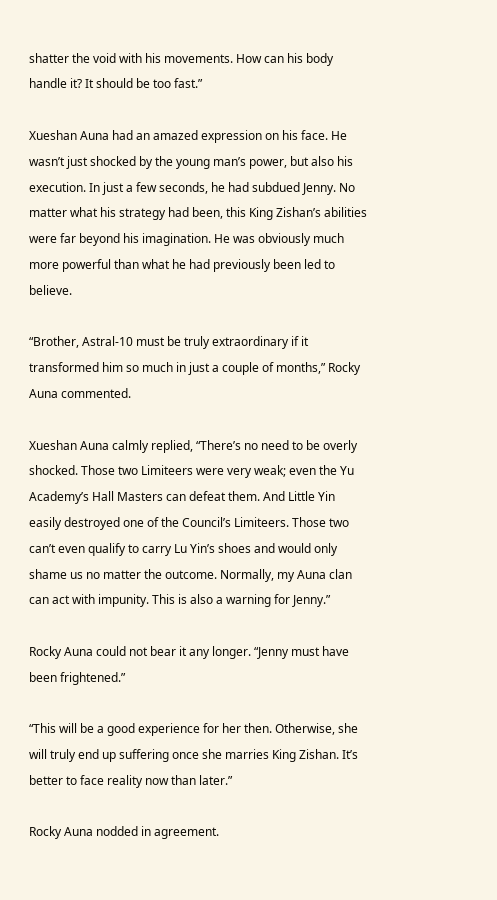shatter the void with his movements. How can his body handle it? It should be too fast.”

Xueshan Auna had an amazed expression on his face. He wasn’t just shocked by the young man’s power, but also his execution. In just a few seconds, he had subdued Jenny. No matter what his strategy had been, this King Zishan’s abilities were far beyond his imagination. He was obviously much more powerful than what he had previously been led to believe.

“Brother, Astral-10 must be truly extraordinary if it transformed him so much in just a couple of months,” Rocky Auna commented.

Xueshan Auna calmly replied, “There’s no need to be overly shocked. Those two Limiteers were very weak; even the Yu Academy’s Hall Masters can defeat them. And Little Yin easily destroyed one of the Council’s Limiteers. Those two can’t even qualify to carry Lu Yin’s shoes and would only shame us no matter the outcome. Normally, my Auna clan can act with impunity. This is also a warning for Jenny.”

Rocky Auna could not bear it any longer. “Jenny must have been frightened.”

“This will be a good experience for her then. Otherwise, she will truly end up suffering once she marries King Zishan. It’s better to face reality now than later.”

Rocky Auna nodded in agreement.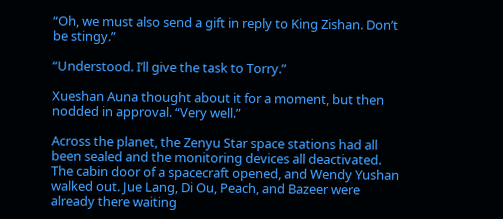“Oh, we must also send a gift in reply to King Zishan. Don’t be stingy.”

“Understood. I’ll give the task to Torry.”

Xueshan Auna thought about it for a moment, but then nodded in approval. “Very well.”

Across the planet, the Zenyu Star space stations had all been sealed and the monitoring devices all deactivated. The cabin door of a spacecraft opened, and Wendy Yushan walked out. Jue Lang, Di Ou, Peach, and Bazeer were already there waiting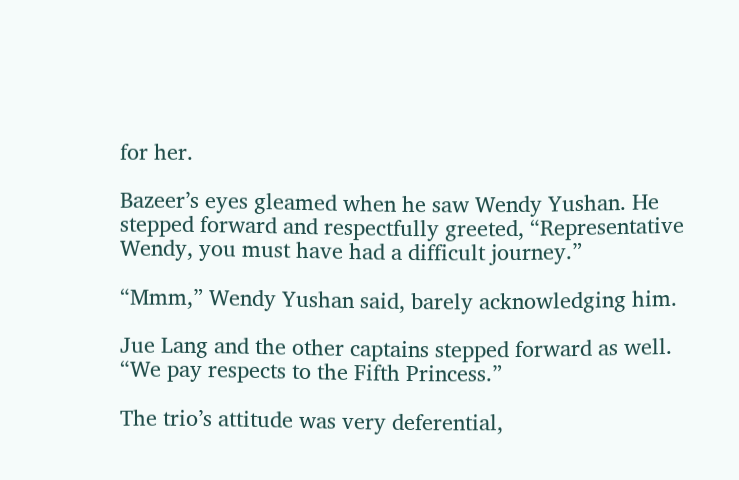for her.

Bazeer’s eyes gleamed when he saw Wendy Yushan. He stepped forward and respectfully greeted, “Representative Wendy, you must have had a difficult journey.”

“Mmm,” Wendy Yushan said, barely acknowledging him.

Jue Lang and the other captains stepped forward as well. “We pay respects to the Fifth Princess.”

The trio’s attitude was very deferential,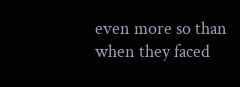even more so than when they faced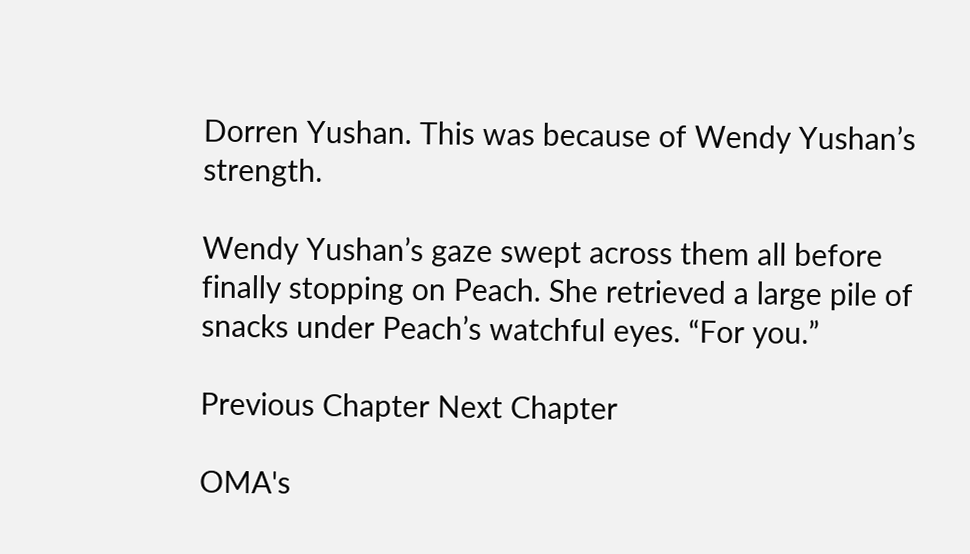Dorren Yushan. This was because of Wendy Yushan’s strength.

Wendy Yushan’s gaze swept across them all before finally stopping on Peach. She retrieved a large pile of snacks under Peach’s watchful eyes. “For you.”

Previous Chapter Next Chapter

OMA's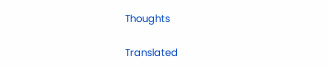Thoughts

Translated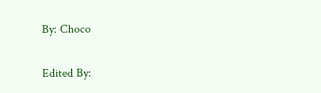By: Choco

Edited By: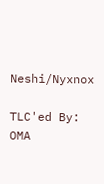Neshi/Nyxnox

TLC'ed By: OMA